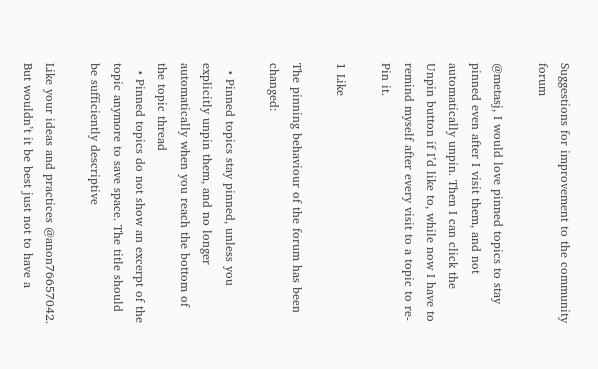Suggestions for improvement to the community forum

@metasj, I would love pinned topics to stay pinned even after I visit them, and not automatically unpin. Then I can click the Unpin button if I’d like to, while now I have to remind myself after every visit to a topic to re-Pin it.

1 Like

The pinning behaviour of the forum has been changed:

  • Pinned topics stay pinned, unless you explicitly unpin them, and no longer automatically when you reach the bottom of the topic thread
  • Pinned topics do not show an excerpt of the topic anymore to save space. The title should be sufficiently descriptive

Like your ideas and practices @anon76657042. But wouldn’t it be best just not to have a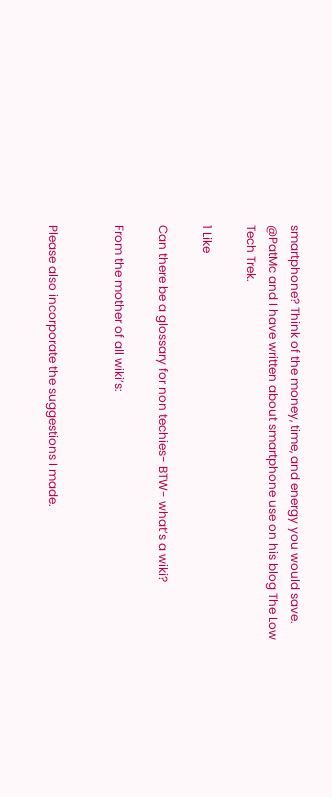smartphone? Think of the money, time, and energy you would save. @PatMc and I have written about smartphone use on his blog The Low Tech Trek.

1 Like

Can there be a glossary for non techies- BTW- what’s a wiki?

From the mother of all wiki’s:


Please also incorporate the suggestions I made.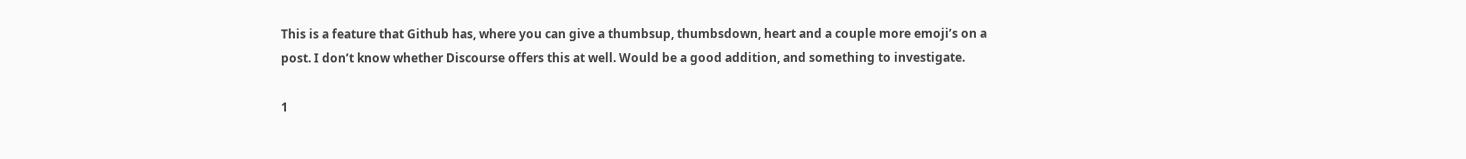This is a feature that Github has, where you can give a thumbsup, thumbsdown, heart and a couple more emoji’s on a post. I don’t know whether Discourse offers this at well. Would be a good addition, and something to investigate.

1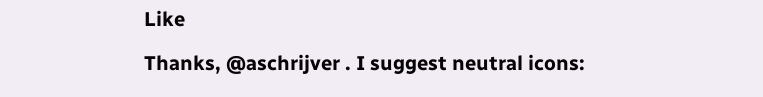Like

Thanks, @aschrijver . I suggest neutral icons: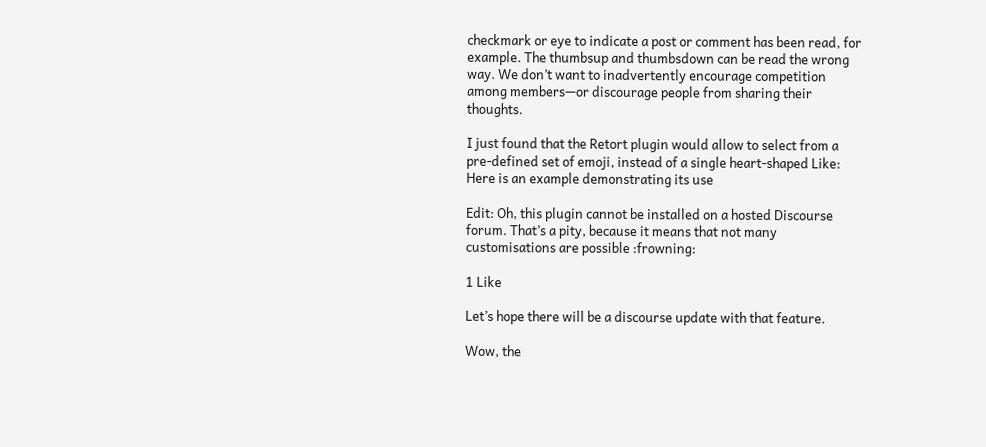checkmark or eye to indicate a post or comment has been read, for example. The thumbsup and thumbsdown can be read the wrong way. We don’t want to inadvertently encourage competition among members—or discourage people from sharing their thoughts.

I just found that the Retort plugin would allow to select from a pre-defined set of emoji, instead of a single heart-shaped Like: Here is an example demonstrating its use

Edit: Oh, this plugin cannot be installed on a hosted Discourse forum. That’s a pity, because it means that not many customisations are possible :frowning:

1 Like

Let’s hope there will be a discourse update with that feature.

Wow, the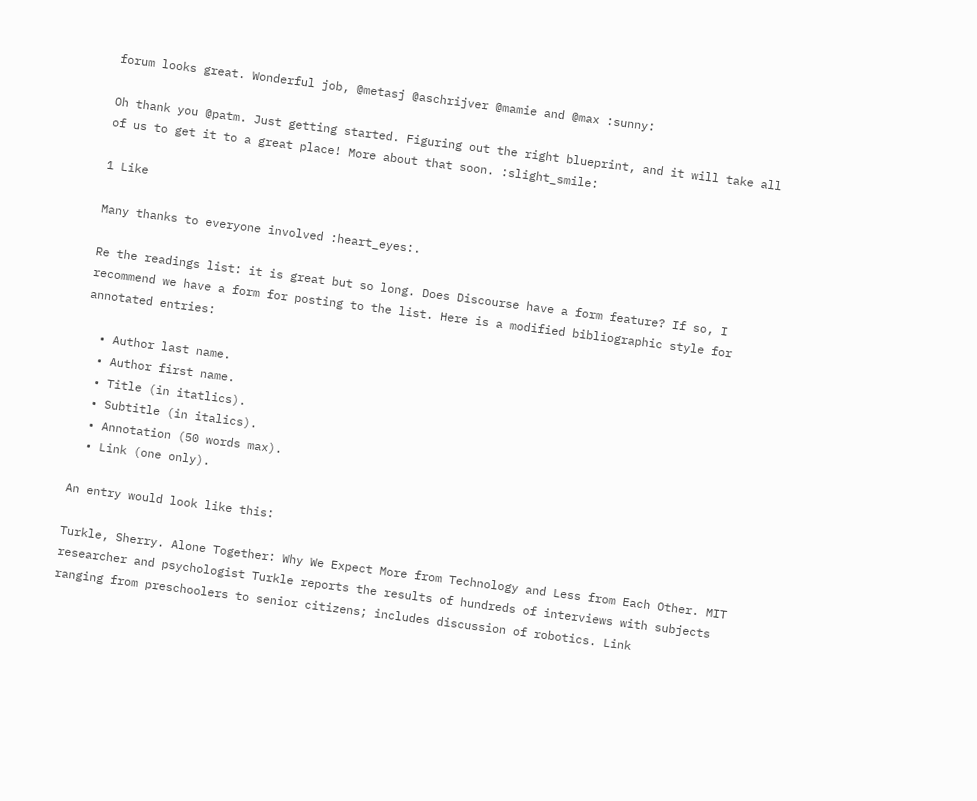forum looks great. Wonderful job, @metasj @aschrijver @mamie and @max :sunny:

Oh thank you @patm. Just getting started. Figuring out the right blueprint, and it will take all of us to get it to a great place! More about that soon. :slight_smile:

1 Like

Many thanks to everyone involved :heart_eyes:.

Re the readings list: it is great but so long. Does Discourse have a form feature? If so, I recommend we have a form for posting to the list. Here is a modified bibliographic style for annotated entries:

  • Author last name.
  • Author first name.
  • Title (in itatlics).
  • Subtitle (in italics).
  • Annotation (50 words max).
  • Link (one only).

An entry would look like this:

Turkle, Sherry. Alone Together: Why We Expect More from Technology and Less from Each Other. MIT researcher and psychologist Turkle reports the results of hundreds of interviews with subjects ranging from preschoolers to senior citizens; includes discussion of robotics. Link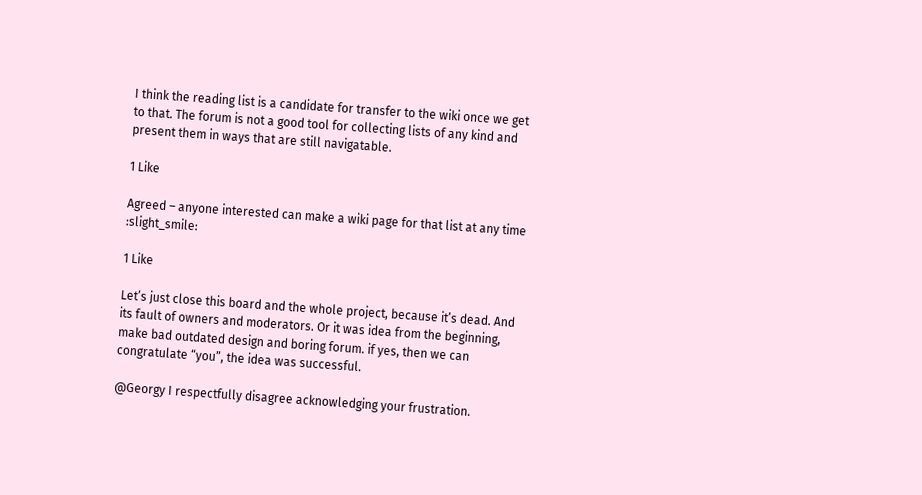I think the reading list is a candidate for transfer to the wiki once we get to that. The forum is not a good tool for collecting lists of any kind and present them in ways that are still navigatable.

1 Like

Agreed – anyone interested can make a wiki page for that list at any time :slight_smile:

1 Like

Let’s just close this board and the whole project, because it’s dead. And its fault of owners and moderators. Or it was idea from the beginning, make bad outdated design and boring forum. if yes, then we can congratulate “you”, the idea was successful.

@Georgy I respectfully disagree acknowledging your frustration.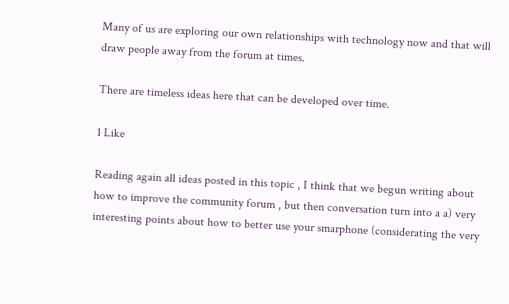Many of us are exploring our own relationships with technology now and that will draw people away from the forum at times.

There are timeless ideas here that can be developed over time.

1 Like

Reading again all ideas posted in this topic , I think that we begun writing about how to improve the community forum , but then conversation turn into a a) very interesting points about how to better use your smarphone (considerating the very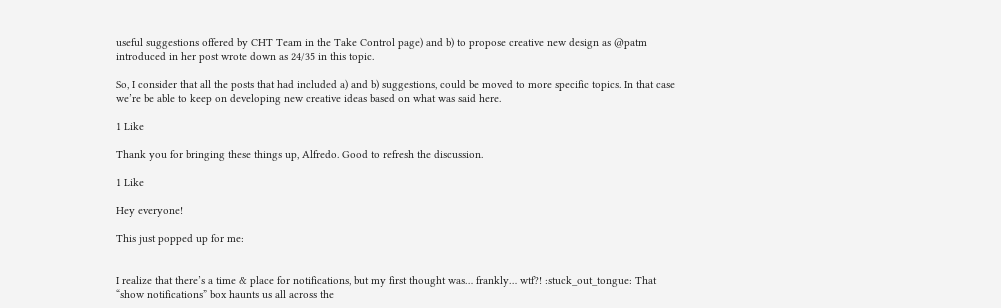useful suggestions offered by CHT Team in the Take Control page) and b) to propose creative new design as @patm introduced in her post wrote down as 24/35 in this topic.

So, I consider that all the posts that had included a) and b) suggestions, could be moved to more specific topics. In that case we’re be able to keep on developing new creative ideas based on what was said here.

1 Like

Thank you for bringing these things up, Alfredo. Good to refresh the discussion.

1 Like

Hey everyone!

This just popped up for me:


I realize that there’s a time & place for notifications, but my first thought was… frankly… wtf?! :stuck_out_tongue: That “show notifications” box haunts us all across the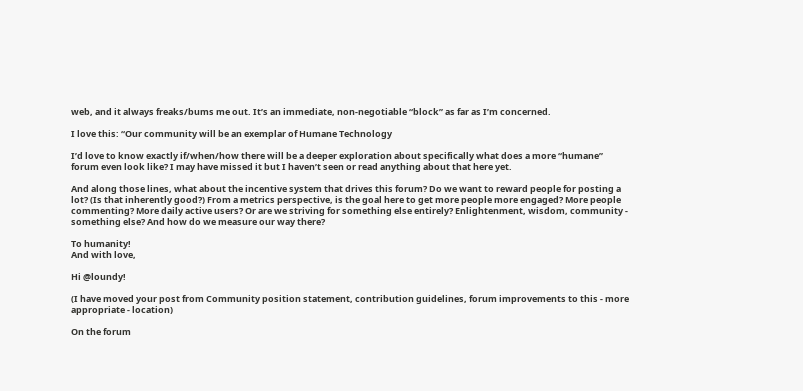web, and it always freaks/bums me out. It’s an immediate, non-negotiable “block” as far as I’m concerned.

I love this: “Our community will be an exemplar of Humane Technology

I’d love to know exactly if/when/how there will be a deeper exploration about specifically what does a more “humane” forum even look like? I may have missed it but I haven’t seen or read anything about that here yet.

And along those lines, what about the incentive system that drives this forum? Do we want to reward people for posting a lot? (Is that inherently good?) From a metrics perspective, is the goal here to get more people more engaged? More people commenting? More daily active users? Or are we striving for something else entirely? Enlightenment, wisdom, community - something else? And how do we measure our way there?

To humanity!
And with love,

Hi @loundy!

(I have moved your post from Community position statement, contribution guidelines, forum improvements to this - more appropriate - location)

On the forum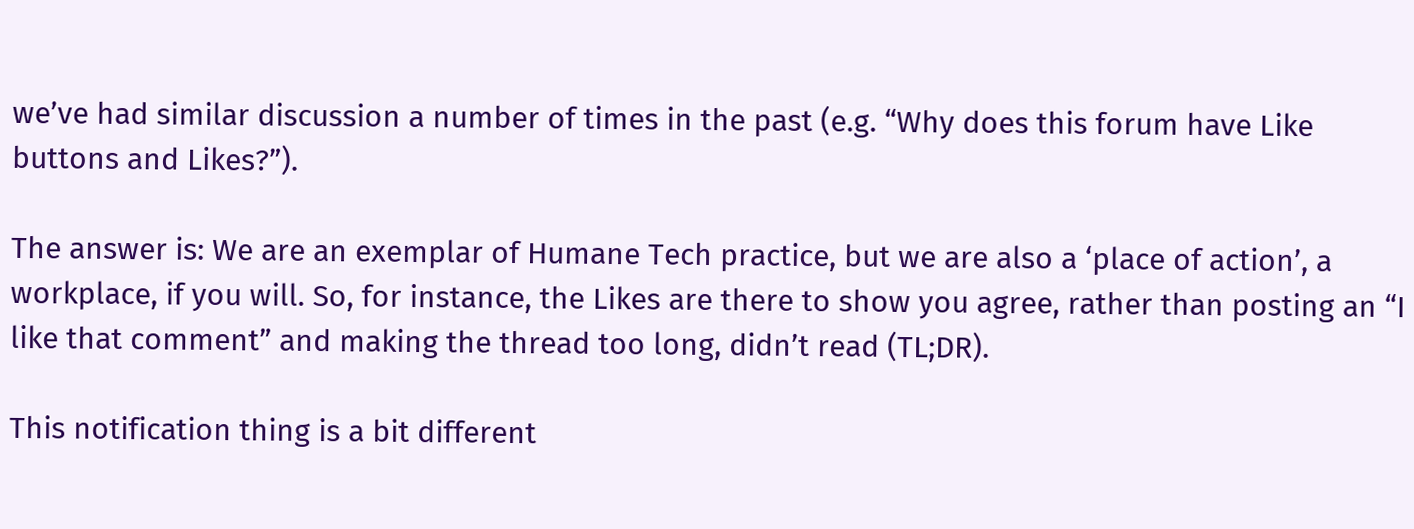we’ve had similar discussion a number of times in the past (e.g. “Why does this forum have Like buttons and Likes?”).

The answer is: We are an exemplar of Humane Tech practice, but we are also a ‘place of action’, a workplace, if you will. So, for instance, the Likes are there to show you agree, rather than posting an “I like that comment” and making the thread too long, didn’t read (TL;DR).

This notification thing is a bit different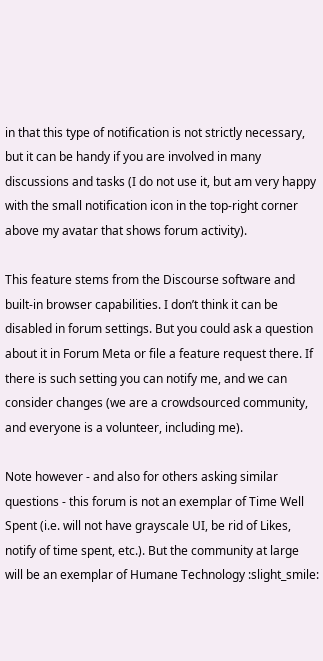in that this type of notification is not strictly necessary, but it can be handy if you are involved in many discussions and tasks (I do not use it, but am very happy with the small notification icon in the top-right corner above my avatar that shows forum activity).

This feature stems from the Discourse software and built-in browser capabilities. I don’t think it can be disabled in forum settings. But you could ask a question about it in Forum Meta or file a feature request there. If there is such setting you can notify me, and we can consider changes (we are a crowdsourced community, and everyone is a volunteer, including me).

Note however - and also for others asking similar questions - this forum is not an exemplar of Time Well Spent (i.e. will not have grayscale UI, be rid of Likes, notify of time spent, etc.). But the community at large will be an exemplar of Humane Technology :slight_smile: